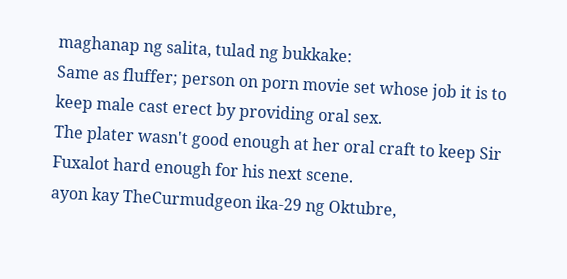maghanap ng salita, tulad ng bukkake:
Same as fluffer; person on porn movie set whose job it is to keep male cast erect by providing oral sex.
The plater wasn't good enough at her oral craft to keep Sir Fuxalot hard enough for his next scene.
ayon kay TheCurmudgeon ika-29 ng Oktubre,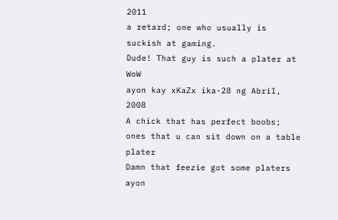2011
a retard; one who usually is suckish at gaming.
Dude! That guy is such a plater at WoW
ayon kay xKaZx ika-28 ng Abril, 2008
A chick that has perfect boobs; ones that u can sit down on a table plater
Damn that feezie got some platers
ayon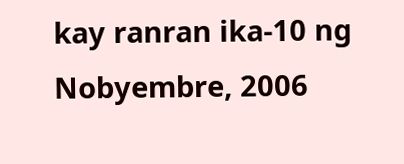kay ranran ika-10 ng Nobyembre, 2006